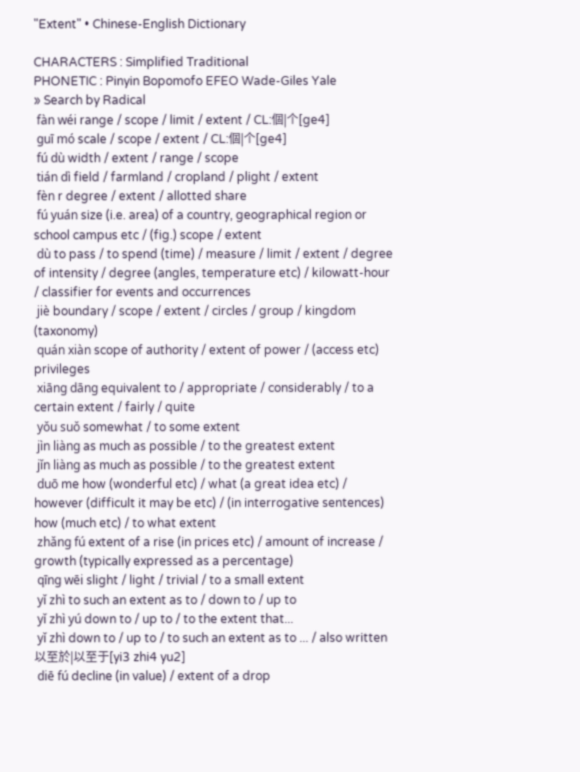"Extent" • Chinese-English Dictionary

CHARACTERS : Simplified Traditional
PHONETIC : Pinyin Bopomofo EFEO Wade-Giles Yale
» Search by Radical
 fàn wéi range / scope / limit / extent / CL:個|个[ge4]
 guī mó scale / scope / extent / CL:個|个[ge4]
 fú dù width / extent / range / scope
 tián dì field / farmland / cropland / plight / extent
 fèn r degree / extent / allotted share
 fú yuán size (i.e. area) of a country, geographical region or school campus etc / (fig.) scope / extent
 dù to pass / to spend (time) / measure / limit / extent / degree of intensity / degree (angles, temperature etc) / kilowatt-hour / classifier for events and occurrences
 jiè boundary / scope / extent / circles / group / kingdom (taxonomy)
 quán xiàn scope of authority / extent of power / (access etc) privileges
 xiāng dāng equivalent to / appropriate / considerably / to a certain extent / fairly / quite
 yǒu suǒ somewhat / to some extent
 jìn liàng as much as possible / to the greatest extent
 jǐn liàng as much as possible / to the greatest extent
 duō me how (wonderful etc) / what (a great idea etc) / however (difficult it may be etc) / (in interrogative sentences) how (much etc) / to what extent
 zhǎng fú extent of a rise (in prices etc) / amount of increase / growth (typically expressed as a percentage)
 qīng wēi slight / light / trivial / to a small extent
 yǐ zhì to such an extent as to / down to / up to
 yǐ zhì yú down to / up to / to the extent that...
 yǐ zhì down to / up to / to such an extent as to ... / also written 以至於|以至于[yi3 zhi4 yu2]
 diē fú decline (in value) / extent of a drop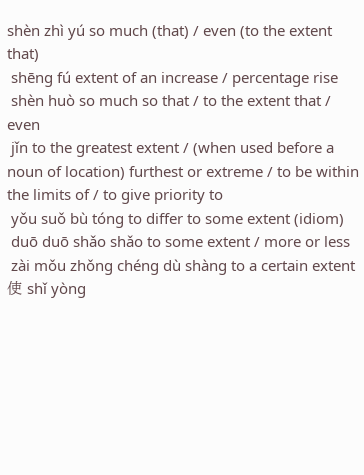shèn zhì yú so much (that) / even (to the extent that)
 shēng fú extent of an increase / percentage rise
 shèn huò so much so that / to the extent that / even
 jǐn to the greatest extent / (when used before a noun of location) furthest or extreme / to be within the limits of / to give priority to
 yǒu suǒ bù tóng to differ to some extent (idiom)
 duō duō shǎo shǎo to some extent / more or less
 zài mǒu zhǒng chéng dù shàng to a certain extent
使 shǐ yòng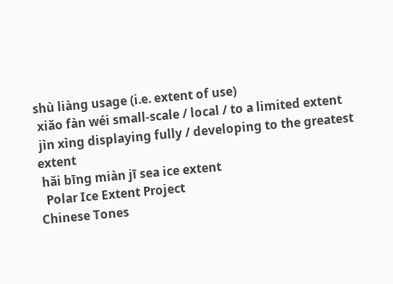shù liàng usage (i.e. extent of use)
 xiǎo fàn wéi small-scale / local / to a limited extent
 jìn xìng displaying fully / developing to the greatest extent
 hǎi bīng miàn jī sea ice extent
  Polar Ice Extent Project
Chinese Tones